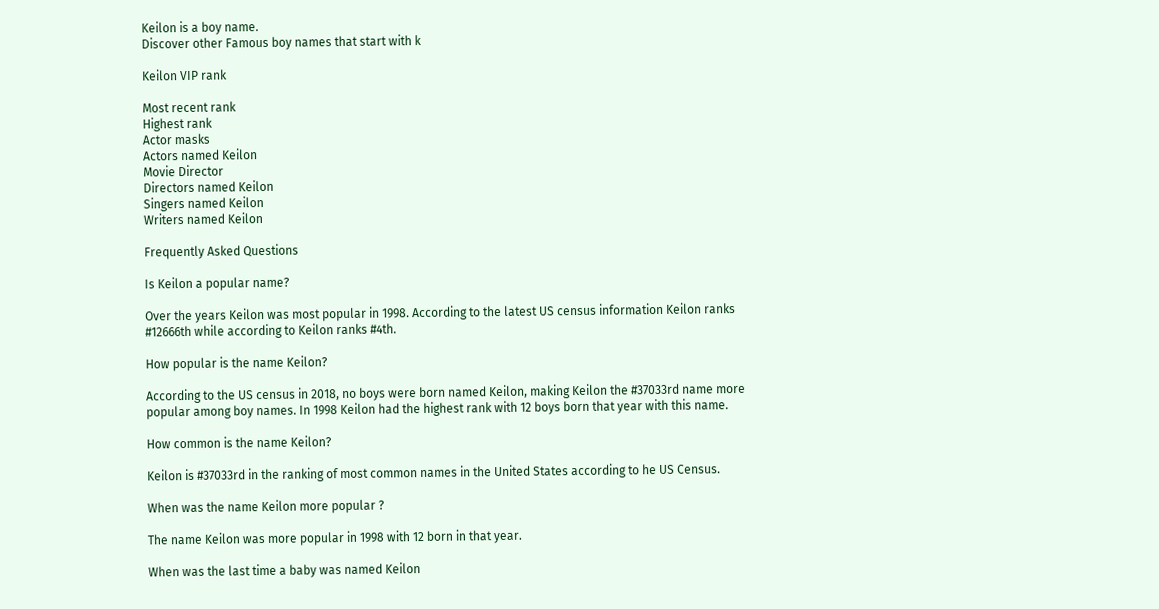Keilon is a boy name.
Discover other Famous boy names that start with k

Keilon VIP rank

Most recent rank
Highest rank
Actor masks
Actors named Keilon
Movie Director
Directors named Keilon
Singers named Keilon
Writers named Keilon

Frequently Asked Questions

Is Keilon a popular name?

Over the years Keilon was most popular in 1998. According to the latest US census information Keilon ranks #12666th while according to Keilon ranks #4th.

How popular is the name Keilon?

According to the US census in 2018, no boys were born named Keilon, making Keilon the #37033rd name more popular among boy names. In 1998 Keilon had the highest rank with 12 boys born that year with this name.

How common is the name Keilon?

Keilon is #37033rd in the ranking of most common names in the United States according to he US Census.

When was the name Keilon more popular ?

The name Keilon was more popular in 1998 with 12 born in that year.

When was the last time a baby was named Keilon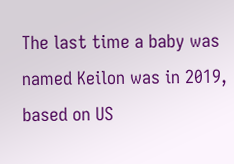The last time a baby was named Keilon was in 2019, based on US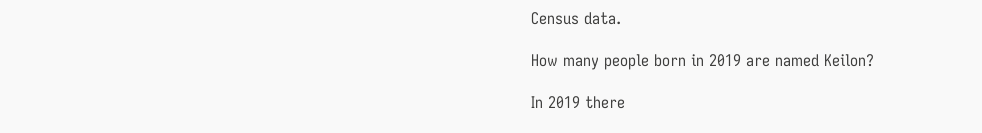Census data.

How many people born in 2019 are named Keilon?

In 2019 there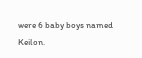were 6 baby boys named Keilon.